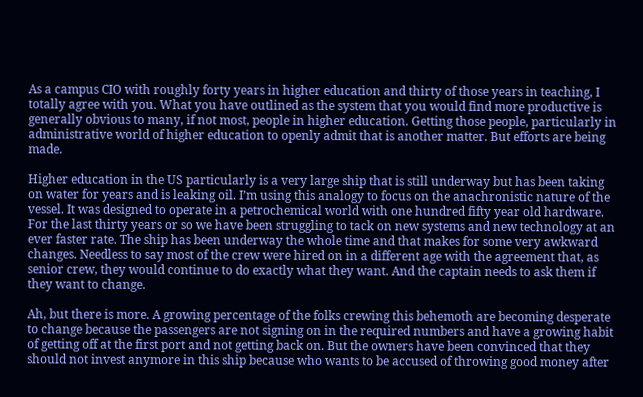As a campus CIO with roughly forty years in higher education and thirty of those years in teaching, I totally agree with you. What you have outlined as the system that you would find more productive is generally obvious to many, if not most, people in higher education. Getting those people, particularly in administrative world of higher education to openly admit that is another matter. But efforts are being made.

Higher education in the US particularly is a very large ship that is still underway but has been taking on water for years and is leaking oil. I’m using this analogy to focus on the anachronistic nature of the vessel. It was designed to operate in a petrochemical world with one hundred fifty year old hardware. For the last thirty years or so we have been struggling to tack on new systems and new technology at an ever faster rate. The ship has been underway the whole time and that makes for some very awkward changes. Needless to say most of the crew were hired on in a different age with the agreement that, as senior crew, they would continue to do exactly what they want. And the captain needs to ask them if they want to change.

Ah, but there is more. A growing percentage of the folks crewing this behemoth are becoming desperate to change because the passengers are not signing on in the required numbers and have a growing habit of getting off at the first port and not getting back on. But the owners have been convinced that they should not invest anymore in this ship because who wants to be accused of throwing good money after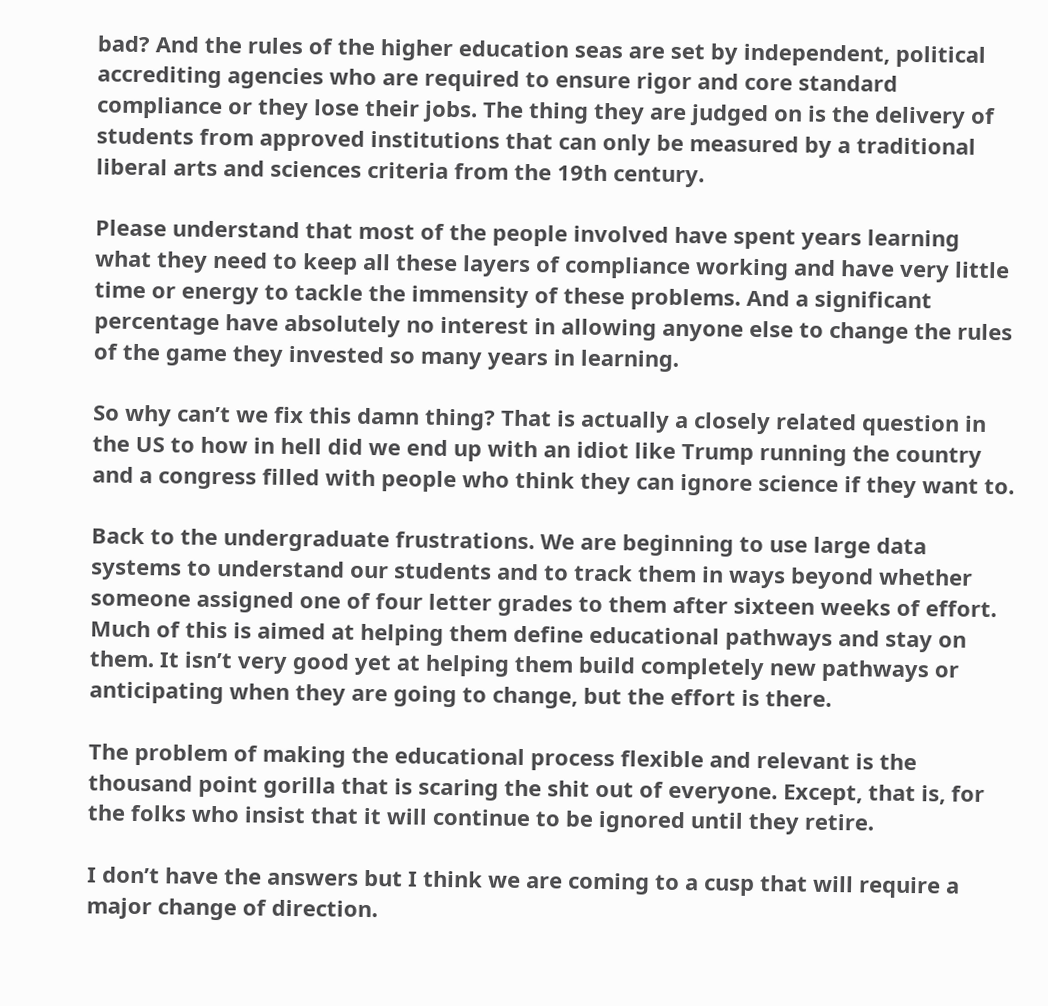bad? And the rules of the higher education seas are set by independent, political accrediting agencies who are required to ensure rigor and core standard compliance or they lose their jobs. The thing they are judged on is the delivery of students from approved institutions that can only be measured by a traditional liberal arts and sciences criteria from the 19th century.

Please understand that most of the people involved have spent years learning what they need to keep all these layers of compliance working and have very little time or energy to tackle the immensity of these problems. And a significant percentage have absolutely no interest in allowing anyone else to change the rules of the game they invested so many years in learning.

So why can’t we fix this damn thing? That is actually a closely related question in the US to how in hell did we end up with an idiot like Trump running the country and a congress filled with people who think they can ignore science if they want to.

Back to the undergraduate frustrations. We are beginning to use large data systems to understand our students and to track them in ways beyond whether someone assigned one of four letter grades to them after sixteen weeks of effort. Much of this is aimed at helping them define educational pathways and stay on them. It isn’t very good yet at helping them build completely new pathways or anticipating when they are going to change, but the effort is there.

The problem of making the educational process flexible and relevant is the thousand point gorilla that is scaring the shit out of everyone. Except, that is, for the folks who insist that it will continue to be ignored until they retire.

I don’t have the answers but I think we are coming to a cusp that will require a major change of direction.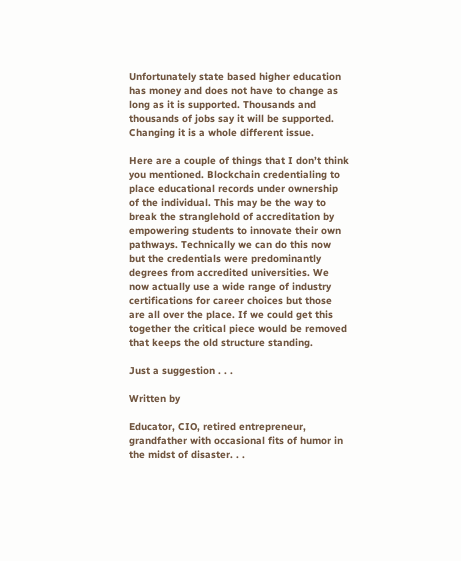Unfortunately state based higher education has money and does not have to change as long as it is supported. Thousands and thousands of jobs say it will be supported. Changing it is a whole different issue.

Here are a couple of things that I don’t think you mentioned. Blockchain credentialing to place educational records under ownership of the individual. This may be the way to break the stranglehold of accreditation by empowering students to innovate their own pathways. Technically we can do this now but the credentials were predominantly degrees from accredited universities. We now actually use a wide range of industry certifications for career choices but those are all over the place. If we could get this together the critical piece would be removed that keeps the old structure standing.

Just a suggestion . . .

Written by

Educator, CIO, retired entrepreneur, grandfather with occasional fits of humor in the midst of disaster. . .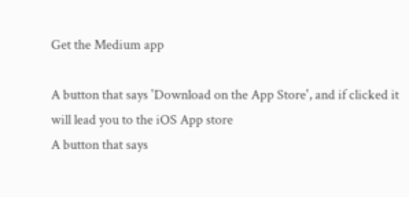Get the Medium app

A button that says 'Download on the App Store', and if clicked it will lead you to the iOS App store
A button that says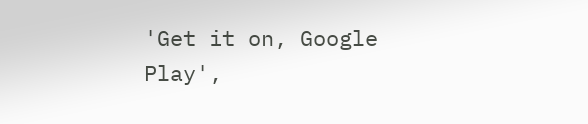'Get it on, Google Play',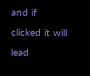and if clicked it will lead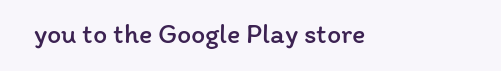you to the Google Play store